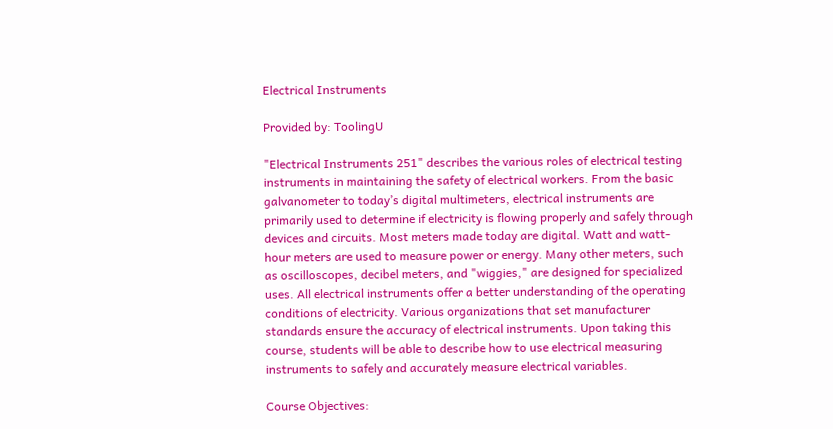Electrical Instruments

Provided by: ToolingU

"Electrical Instruments 251" describes the various roles of electrical testing instruments in maintaining the safety of electrical workers. From the basic galvanometer to today’s digital multimeters, electrical instruments are primarily used to determine if electricity is flowing properly and safely through devices and circuits. Most meters made today are digital. Watt and watt-hour meters are used to measure power or energy. Many other meters, such as oscilloscopes, decibel meters, and "wiggies," are designed for specialized uses. All electrical instruments offer a better understanding of the operating conditions of electricity. Various organizations that set manufacturer standards ensure the accuracy of electrical instruments. Upon taking this course, students will be able to describe how to use electrical measuring instruments to safely and accurately measure electrical variables.

Course Objectives: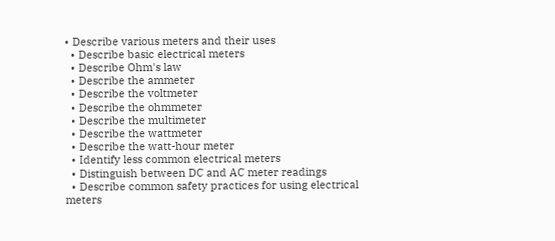• Describe various meters and their uses
  • Describe basic electrical meters
  • Describe Ohm's law
  • Describe the ammeter
  • Describe the voltmeter
  • Describe the ohmmeter
  • Describe the multimeter
  • Describe the wattmeter
  • Describe the watt-hour meter
  • Identify less common electrical meters
  • Distinguish between DC and AC meter readings
  • Describe common safety practices for using electrical meters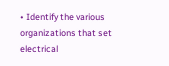• Identify the various organizations that set electrical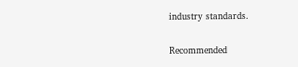industry standards.

Recommended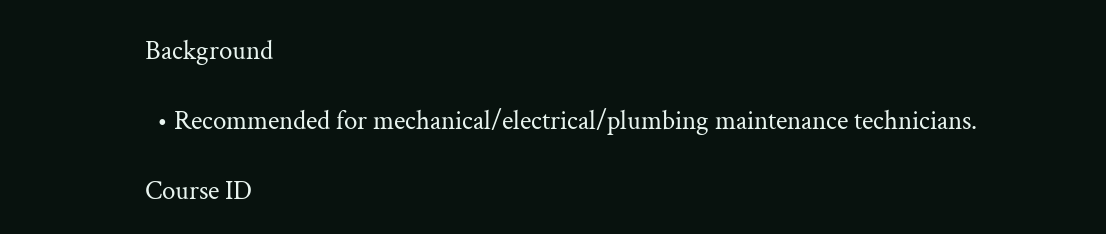Background

  • Recommended for mechanical/electrical/plumbing maintenance technicians.

Course ID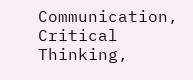Communication, Critical Thinking,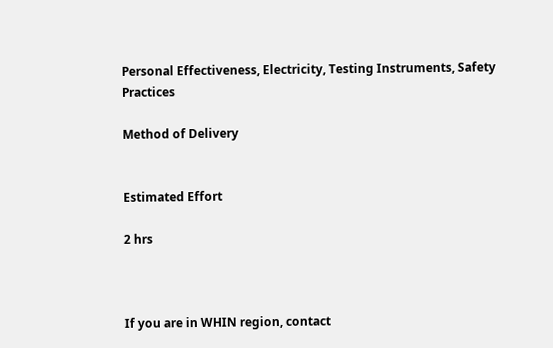Personal Effectiveness, Electricity, Testing Instruments, Safety Practices

Method of Delivery


Estimated Effort

2 hrs



If you are in WHIN region, contact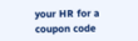your HR for a coupon code